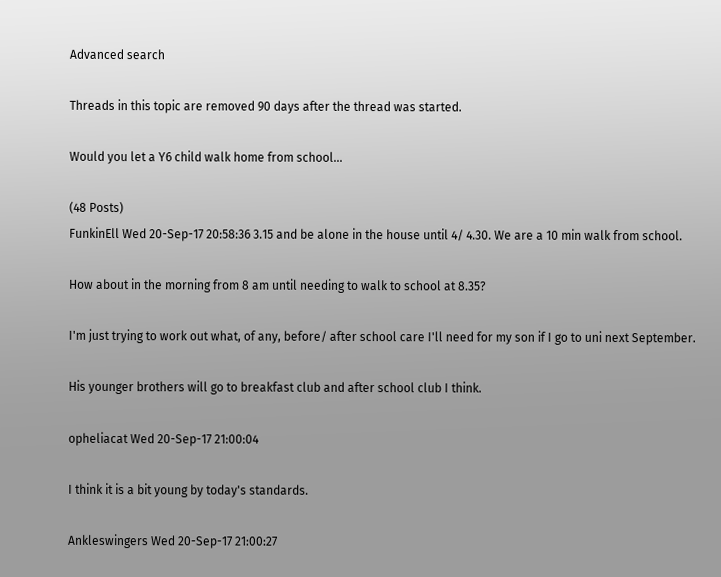Advanced search

Threads in this topic are removed 90 days after the thread was started.

Would you let a Y6 child walk home from school...

(48 Posts)
FunkinEll Wed 20-Sep-17 20:58:36 3.15 and be alone in the house until 4/ 4.30. We are a 10 min walk from school.

How about in the morning from 8 am until needing to walk to school at 8.35?

I'm just trying to work out what, of any, before/ after school care I'll need for my son if I go to uni next September.

His younger brothers will go to breakfast club and after school club I think.

opheliacat Wed 20-Sep-17 21:00:04

I think it is a bit young by today's standards.

Ankleswingers Wed 20-Sep-17 21:00:27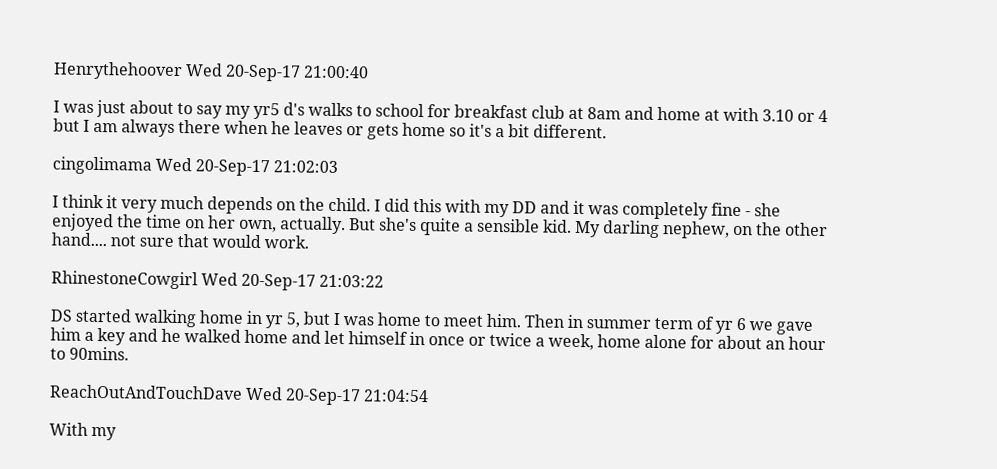Henrythehoover Wed 20-Sep-17 21:00:40

I was just about to say my yr5 d's walks to school for breakfast club at 8am and home at with 3.10 or 4 but I am always there when he leaves or gets home so it's a bit different.

cingolimama Wed 20-Sep-17 21:02:03

I think it very much depends on the child. I did this with my DD and it was completely fine - she enjoyed the time on her own, actually. But she's quite a sensible kid. My darling nephew, on the other hand.... not sure that would work.

RhinestoneCowgirl Wed 20-Sep-17 21:03:22

DS started walking home in yr 5, but I was home to meet him. Then in summer term of yr 6 we gave him a key and he walked home and let himself in once or twice a week, home alone for about an hour to 90mins.

ReachOutAndTouchDave Wed 20-Sep-17 21:04:54

With my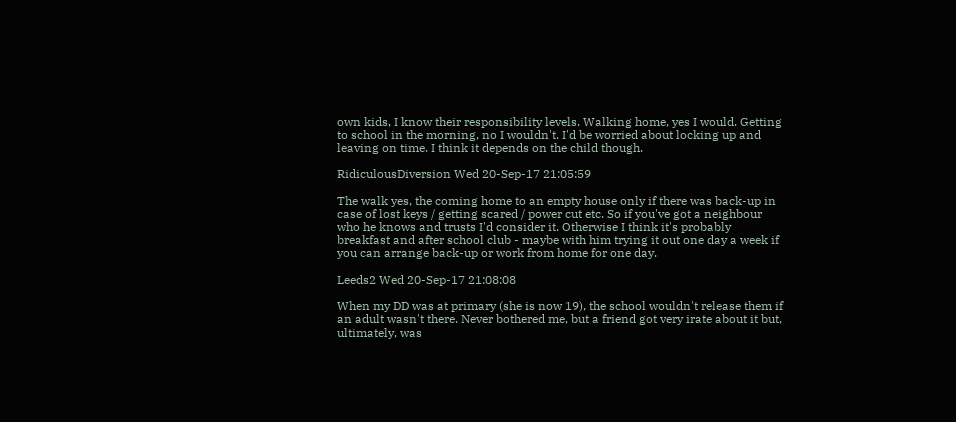own kids, I know their responsibility levels. Walking home, yes I would. Getting to school in the morning, no I wouldn't. I'd be worried about locking up and leaving on time. I think it depends on the child though.

RidiculousDiversion Wed 20-Sep-17 21:05:59

The walk yes, the coming home to an empty house only if there was back-up in case of lost keys / getting scared / power cut etc. So if you've got a neighbour who he knows and trusts I'd consider it. Otherwise I think it's probably breakfast and after school club - maybe with him trying it out one day a week if you can arrange back-up or work from home for one day.

Leeds2 Wed 20-Sep-17 21:08:08

When my DD was at primary (she is now 19), the school wouldn't release them if an adult wasn't there. Never bothered me, but a friend got very irate about it but, ultimately, was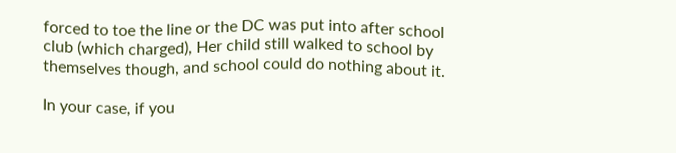forced to toe the line or the DC was put into after school club (which charged), Her child still walked to school by themselves though, and school could do nothing about it.

In your case, if you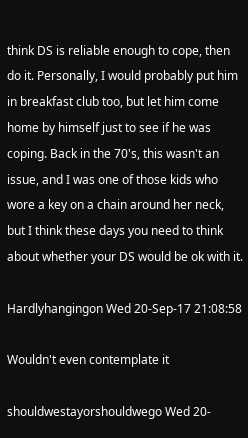think DS is reliable enough to cope, then do it. Personally, I would probably put him in breakfast club too, but let him come home by himself just to see if he was coping. Back in the 70's, this wasn't an issue, and I was one of those kids who wore a key on a chain around her neck, but I think these days you need to think about whether your DS would be ok with it.

Hardlyhangingon Wed 20-Sep-17 21:08:58

Wouldn't even contemplate it

shouldwestayorshouldwego Wed 20-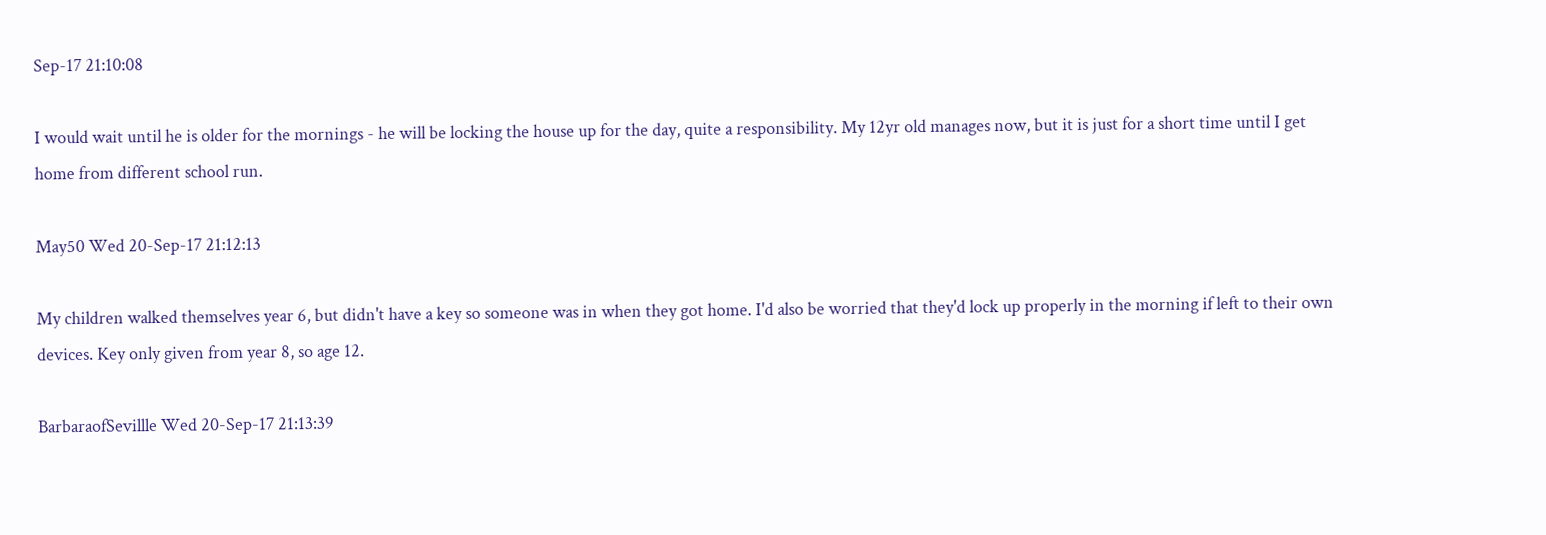Sep-17 21:10:08

I would wait until he is older for the mornings - he will be locking the house up for the day, quite a responsibility. My 12yr old manages now, but it is just for a short time until I get home from different school run.

May50 Wed 20-Sep-17 21:12:13

My children walked themselves year 6, but didn't have a key so someone was in when they got home. I'd also be worried that they'd lock up properly in the morning if left to their own devices. Key only given from year 8, so age 12.

BarbaraofSevillle Wed 20-Sep-17 21:13:39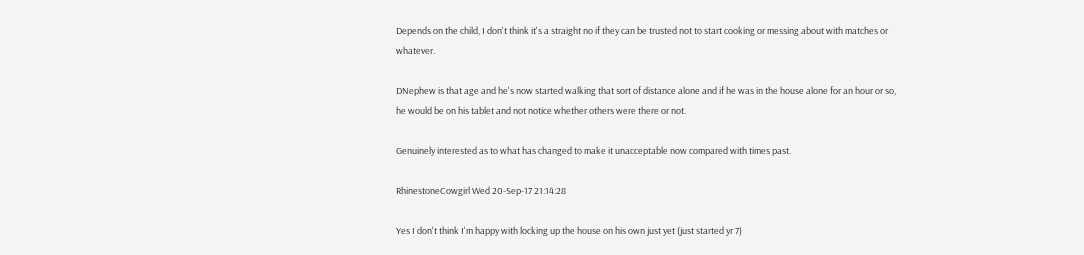Depends on the child, I don't think it's a straight no if they can be trusted not to start cooking or messing about with matches or whatever.

DNephew is that age and he's now started walking that sort of distance alone and if he was in the house alone for an hour or so, he would be on his tablet and not notice whether others were there or not.

Genuinely interested as to what has changed to make it unacceptable now compared with times past.

RhinestoneCowgirl Wed 20-Sep-17 21:14:28

Yes I don't think I'm happy with locking up the house on his own just yet (just started yr 7)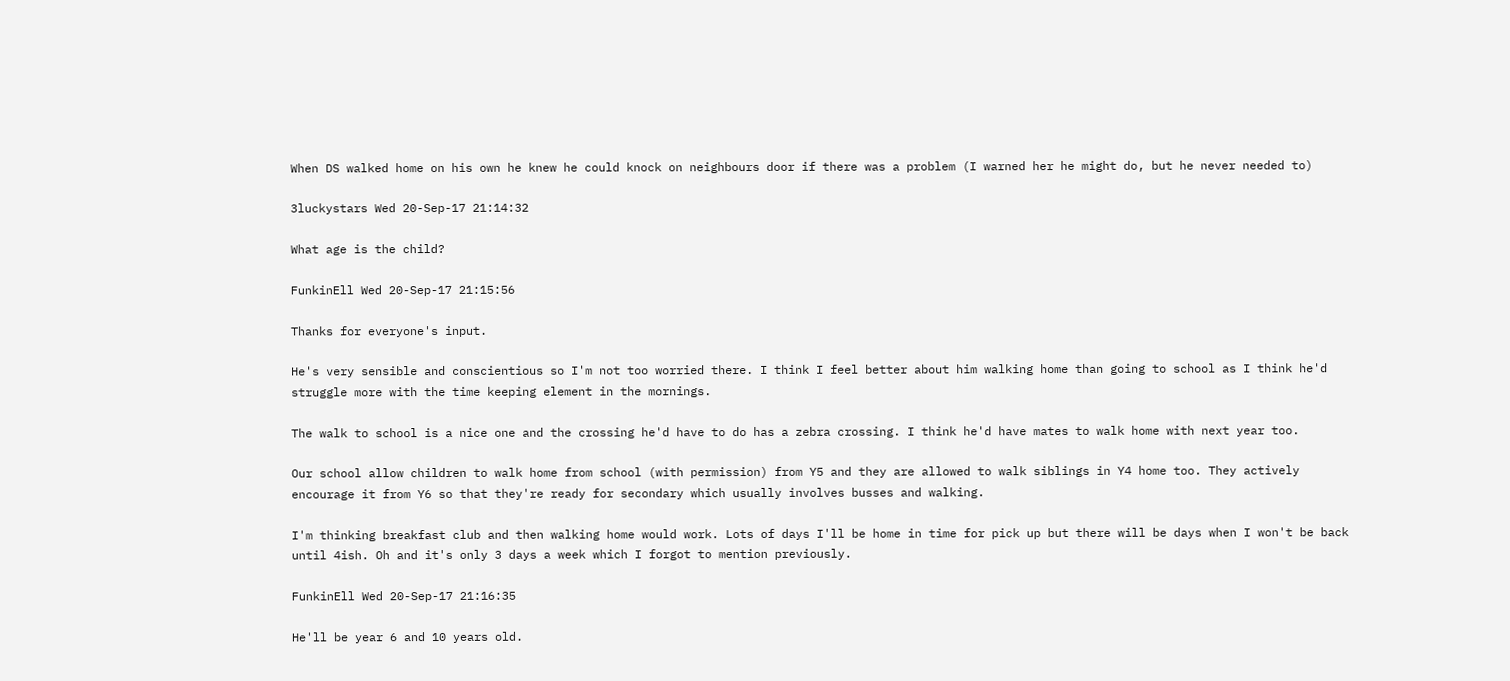When DS walked home on his own he knew he could knock on neighbours door if there was a problem (I warned her he might do, but he never needed to)

3luckystars Wed 20-Sep-17 21:14:32

What age is the child?

FunkinEll Wed 20-Sep-17 21:15:56

Thanks for everyone's input.

He's very sensible and conscientious so I'm not too worried there. I think I feel better about him walking home than going to school as I think he'd struggle more with the time keeping element in the mornings.

The walk to school is a nice one and the crossing he'd have to do has a zebra crossing. I think he'd have mates to walk home with next year too.

Our school allow children to walk home from school (with permission) from Y5 and they are allowed to walk siblings in Y4 home too. They actively encourage it from Y6 so that they're ready for secondary which usually involves busses and walking.

I'm thinking breakfast club and then walking home would work. Lots of days I'll be home in time for pick up but there will be days when I won't be back until 4ish. Oh and it's only 3 days a week which I forgot to mention previously.

FunkinEll Wed 20-Sep-17 21:16:35

He'll be year 6 and 10 years old.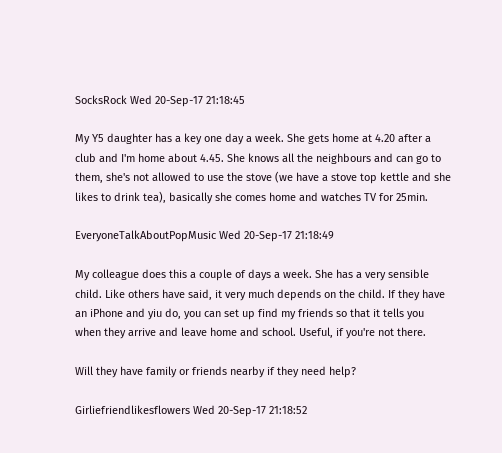SocksRock Wed 20-Sep-17 21:18:45

My Y5 daughter has a key one day a week. She gets home at 4.20 after a club and I'm home about 4.45. She knows all the neighbours and can go to them, she's not allowed to use the stove (we have a stove top kettle and she likes to drink tea), basically she comes home and watches TV for 25min.

EveryoneTalkAboutPopMusic Wed 20-Sep-17 21:18:49

My colleague does this a couple of days a week. She has a very sensible child. Like others have said, it very much depends on the child. If they have an iPhone and yiu do, you can set up find my friends so that it tells you when they arrive and leave home and school. Useful, if you're not there.

Will they have family or friends nearby if they need help?

Girliefriendlikesflowers Wed 20-Sep-17 21:18:52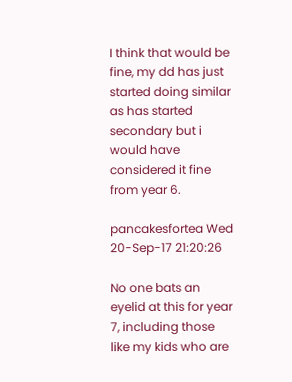I think that would be fine, my dd has just started doing similar as has started secondary but i would have considered it fine from year 6.

pancakesfortea Wed 20-Sep-17 21:20:26

No one bats an eyelid at this for year 7, including those like my kids who are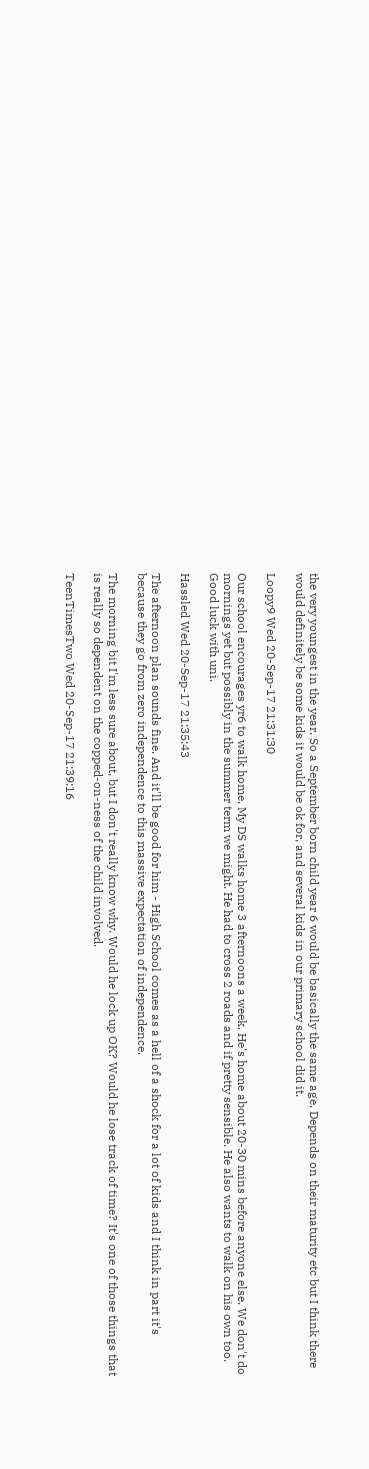the very youngest in the year. So a September born child year 6 would be basically the same age. Depends on their maturity etc but I think there would definitely be some kids it would be ok for, and several kids in our primary school did it.

Loopy9 Wed 20-Sep-17 21:31:30

Our school encourages yr6 to walk home. My DS walks home 3 afternoons a week. He's home about 20-30 mins before anyone else. We don't do mornings yet but possibly in the summer term we might. He had to cross 2 roads and if pretty sensible. He also wants to walk on his own too. Good luck with uni.

Hassled Wed 20-Sep-17 21:35:43

The afternoon plan sounds fine. And it'll be good for him - High School comes as a hell of a shock for a lot of kids and I think in part it's because they go from zero independence to this massive expectation of independence.

The morning bit I'm less sure about, but I don't really know why. Would he lock up OK? Would he lose track of time? It's one of those things that is really so dependent on the copped-on-ness of the child involved.

TeenTimesTwo Wed 20-Sep-17 21:39:16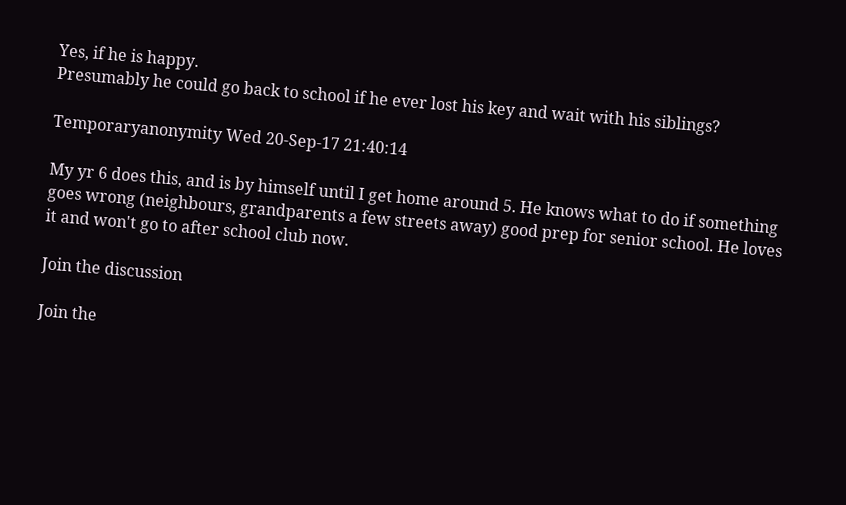Yes, if he is happy.
Presumably he could go back to school if he ever lost his key and wait with his siblings?

Temporaryanonymity Wed 20-Sep-17 21:40:14

My yr 6 does this, and is by himself until I get home around 5. He knows what to do if something goes wrong (neighbours, grandparents a few streets away) good prep for senior school. He loves it and won't go to after school club now.

Join the discussion

Join the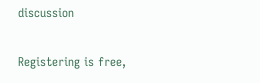discussion

Registering is free,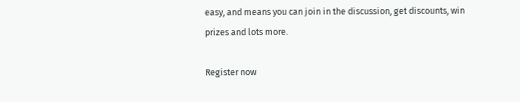easy, and means you can join in the discussion, get discounts, win prizes and lots more.

Register now